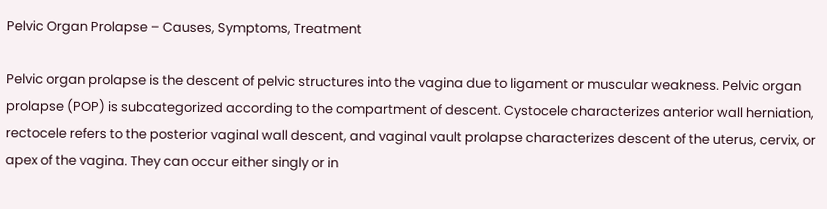Pelvic Organ Prolapse – Causes, Symptoms, Treatment

Pelvic organ prolapse is the descent of pelvic structures into the vagina due to ligament or muscular weakness. Pelvic organ prolapse (POP) is subcategorized according to the compartment of descent. Cystocele characterizes anterior wall herniation, rectocele refers to the posterior vaginal wall descent, and vaginal vault prolapse characterizes descent of the uterus, cervix, or apex of the vagina. They can occur either singly or in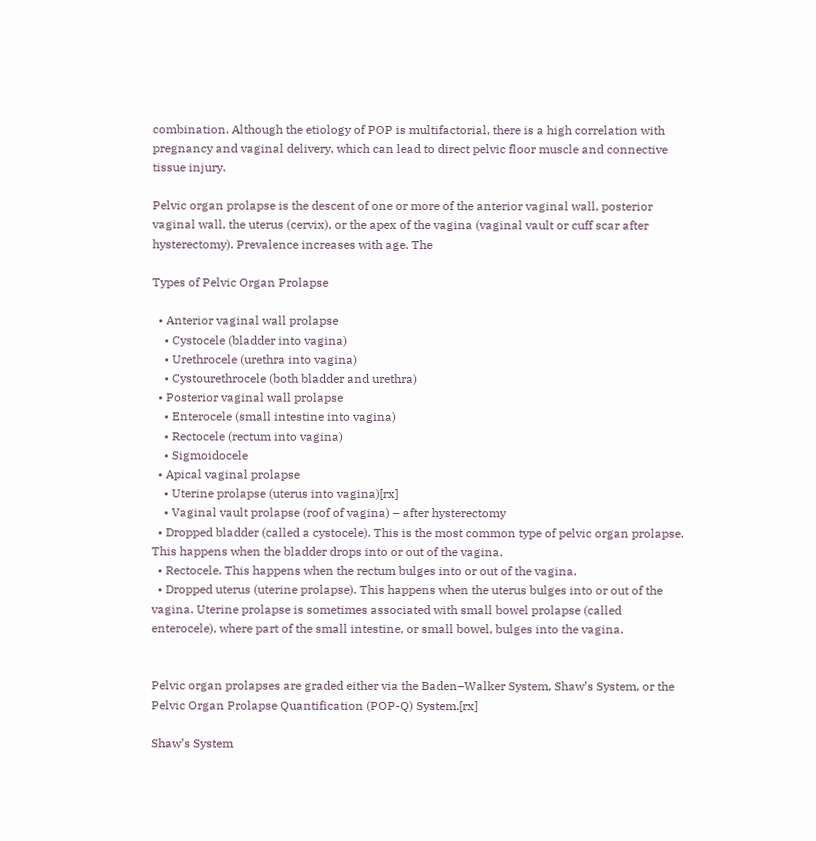combination. Although the etiology of POP is multifactorial, there is a high correlation with pregnancy and vaginal delivery, which can lead to direct pelvic floor muscle and connective tissue injury.

Pelvic organ prolapse is the descent of one or more of the anterior vaginal wall, posterior vaginal wall, the uterus (cervix), or the apex of the vagina (vaginal vault or cuff scar after hysterectomy). Prevalence increases with age. The

Types of Pelvic Organ Prolapse

  • Anterior vaginal wall prolapse
    • Cystocele (bladder into vagina)
    • Urethrocele (urethra into vagina)
    • Cystourethrocele (both bladder and urethra)
  • Posterior vaginal wall prolapse
    • Enterocele (small intestine into vagina)
    • Rectocele (rectum into vagina)
    • Sigmoidocele
  • Apical vaginal prolapse
    • Uterine prolapse (uterus into vagina)[rx]
    • Vaginal vault prolapse (roof of vagina) – after hysterectomy
  • Dropped bladder (called a cystocele). This is the most common type of pelvic organ prolapse. This happens when the bladder drops into or out of the vagina.
  • Rectocele. This happens when the rectum bulges into or out of the vagina.
  • Dropped uterus (uterine prolapse). This happens when the uterus bulges into or out of the vagina. Uterine prolapse is sometimes associated with small bowel prolapse (called enterocele), where part of the small intestine, or small bowel, bulges into the vagina.


Pelvic organ prolapses are graded either via the Baden–Walker System, Shaw’s System, or the Pelvic Organ Prolapse Quantification (POP-Q) System.[rx]

Shaw’s System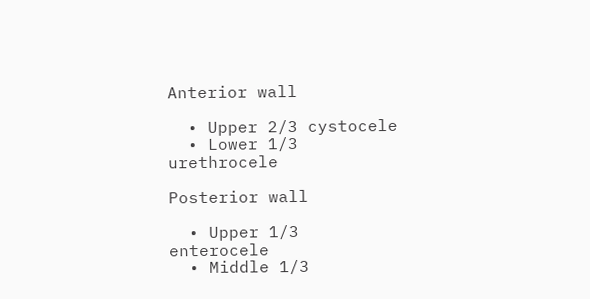Anterior wall

  • Upper 2/3 cystocele
  • Lower 1/3 urethrocele

Posterior wall

  • Upper 1/3 enterocele
  • Middle 1/3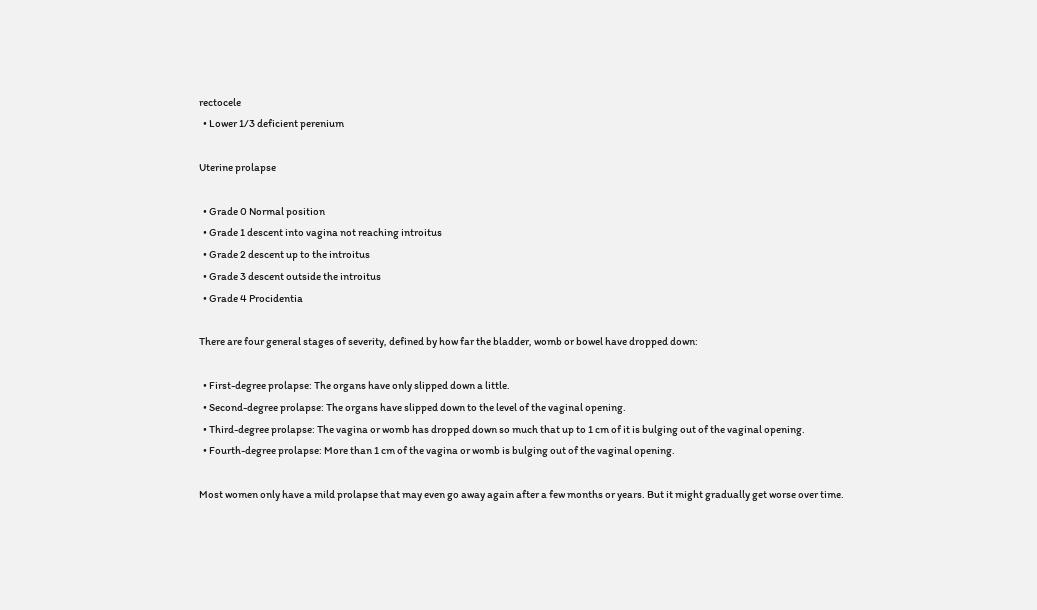rectocele
  • Lower 1/3 deficient perenium

Uterine prolapse

  • Grade 0 Normal position
  • Grade 1 descent into vagina not reaching introitus
  • Grade 2 descent up to the introitus
  • Grade 3 descent outside the introitus
  • Grade 4 Procidentia

There are four general stages of severity, defined by how far the bladder, womb or bowel have dropped down:

  • First-degree prolapse: The organs have only slipped down a little.
  • Second-degree prolapse: The organs have slipped down to the level of the vaginal opening.
  • Third-degree prolapse: The vagina or womb has dropped down so much that up to 1 cm of it is bulging out of the vaginal opening.
  • Fourth-degree prolapse: More than 1 cm of the vagina or womb is bulging out of the vaginal opening.

Most women only have a mild prolapse that may even go away again after a few months or years. But it might gradually get worse over time.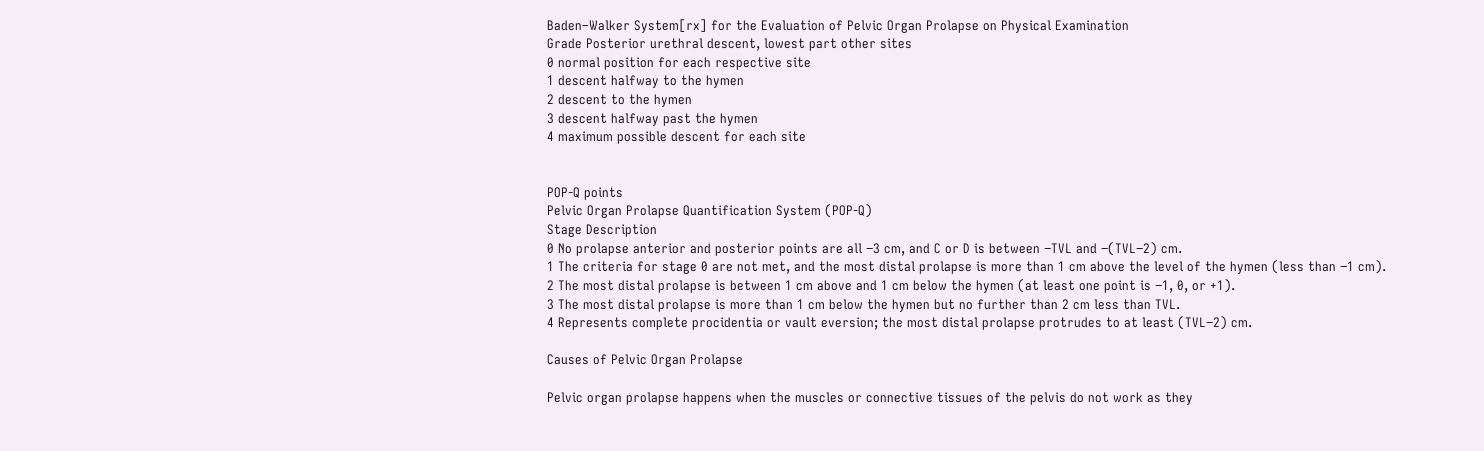Baden–Walker System[rx] for the Evaluation of Pelvic Organ Prolapse on Physical Examination
Grade Posterior urethral descent, lowest part other sites
0 normal position for each respective site
1 descent halfway to the hymen
2 descent to the hymen
3 descent halfway past the hymen
4 maximum possible descent for each site


POP-Q points
Pelvic Organ Prolapse Quantification System (POP-Q)
Stage Description
0 No prolapse anterior and posterior points are all −3 cm, and C or D is between −TVL and −(TVL−2) cm.
1 The criteria for stage 0 are not met, and the most distal prolapse is more than 1 cm above the level of the hymen (less than −1 cm).
2 The most distal prolapse is between 1 cm above and 1 cm below the hymen (at least one point is −1, 0, or +1).
3 The most distal prolapse is more than 1 cm below the hymen but no further than 2 cm less than TVL.
4 Represents complete procidentia or vault eversion; the most distal prolapse protrudes to at least (TVL−2) cm.

Causes of Pelvic Organ Prolapse

Pelvic organ prolapse happens when the muscles or connective tissues of the pelvis do not work as they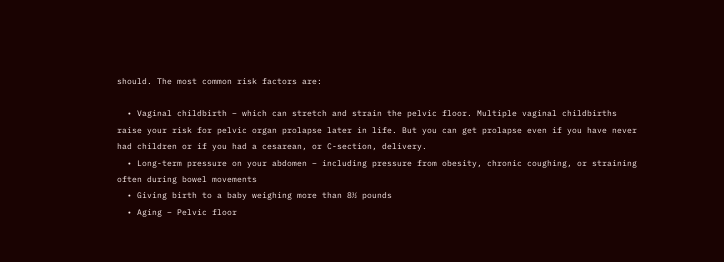should. The most common risk factors are:

  • Vaginal childbirth – which can stretch and strain the pelvic floor. Multiple vaginal childbirths raise your risk for pelvic organ prolapse later in life. But you can get prolapse even if you have never had children or if you had a cesarean, or C-section, delivery.
  • Long-term pressure on your abdomen – including pressure from obesity, chronic coughing, or straining often during bowel movements
  • Giving birth to a baby weighing more than 8½ pounds
  • Aging – Pelvic floor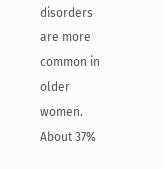disorders are more common in older women. About 37%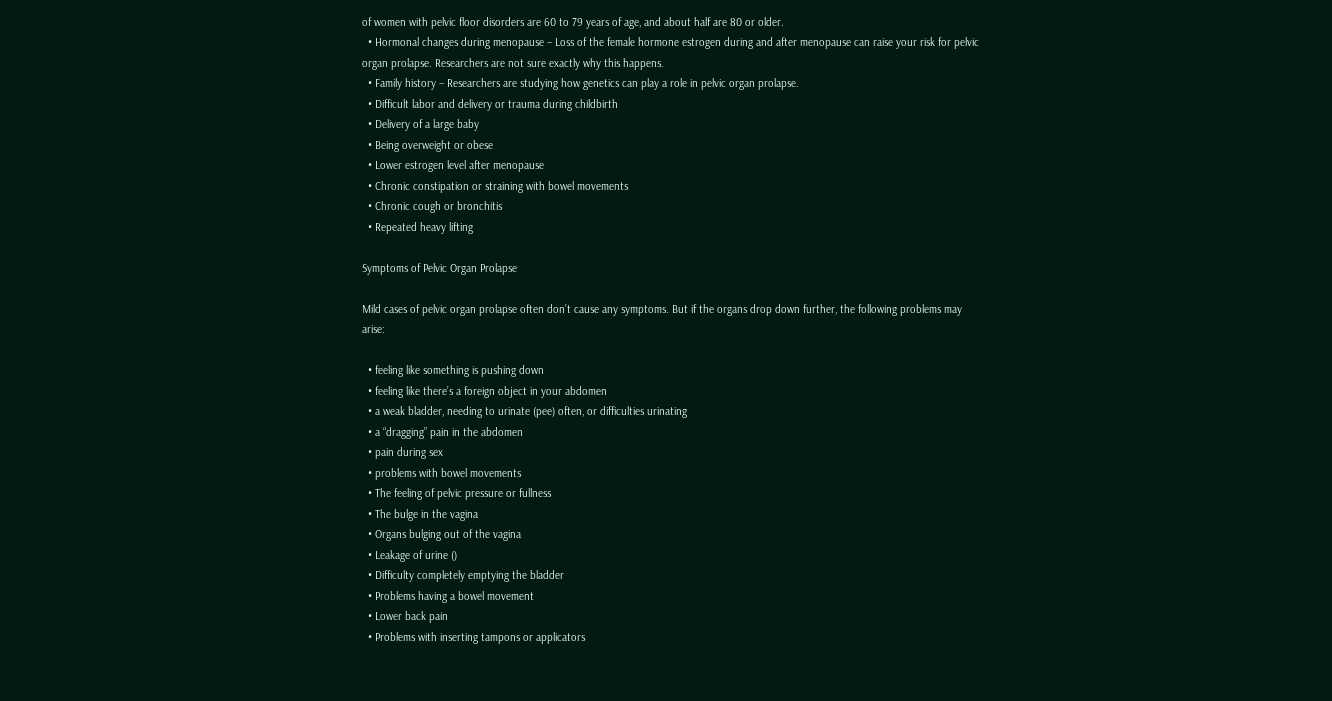of women with pelvic floor disorders are 60 to 79 years of age, and about half are 80 or older.
  • Hormonal changes during menopause – Loss of the female hormone estrogen during and after menopause can raise your risk for pelvic organ prolapse. Researchers are not sure exactly why this happens.
  • Family history – Researchers are studying how genetics can play a role in pelvic organ prolapse.
  • Difficult labor and delivery or trauma during childbirth
  • Delivery of a large baby
  • Being overweight or obese
  • Lower estrogen level after menopause
  • Chronic constipation or straining with bowel movements
  • Chronic cough or bronchitis
  • Repeated heavy lifting

Symptoms of Pelvic Organ Prolapse

Mild cases of pelvic organ prolapse often don’t cause any symptoms. But if the organs drop down further, the following problems may arise:

  • feeling like something is pushing down
  • feeling like there’s a foreign object in your abdomen
  • a weak bladder, needing to urinate (pee) often, or difficulties urinating
  • a “dragging” pain in the abdomen
  • pain during sex
  • problems with bowel movements
  • The feeling of pelvic pressure or fullness
  • The bulge in the vagina
  • Organs bulging out of the vagina
  • Leakage of urine ()
  • Difficulty completely emptying the bladder
  • Problems having a bowel movement
  • Lower back pain
  • Problems with inserting tampons or applicators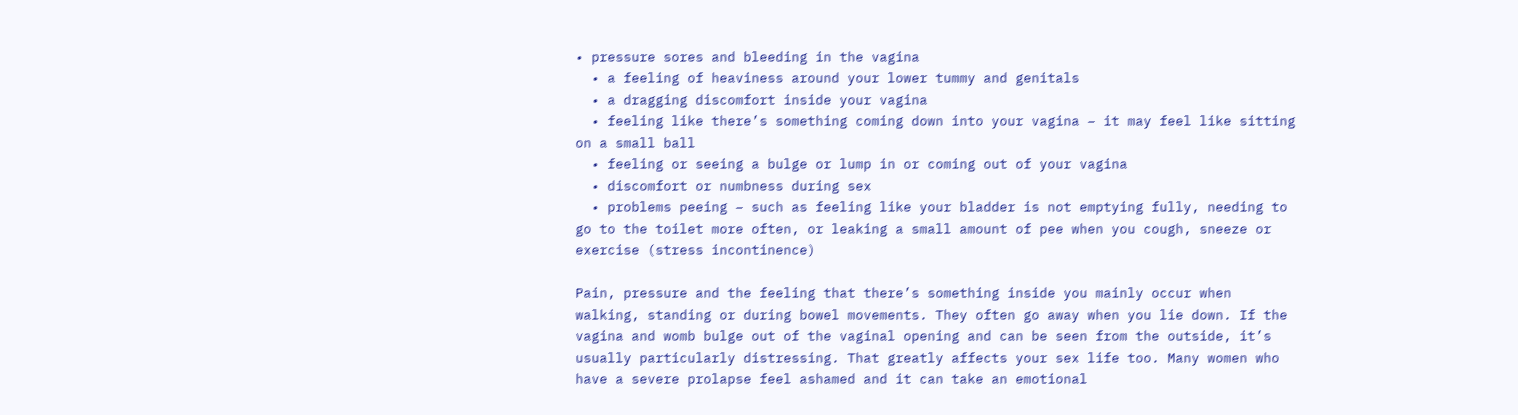• pressure sores and bleeding in the vagina
  • a feeling of heaviness around your lower tummy and genitals
  • a dragging discomfort inside your vagina
  • feeling like there’s something coming down into your vagina – it may feel like sitting on a small ball
  • feeling or seeing a bulge or lump in or coming out of your vagina
  • discomfort or numbness during sex
  • problems peeing – such as feeling like your bladder is not emptying fully, needing to go to the toilet more often, or leaking a small amount of pee when you cough, sneeze or exercise (stress incontinence)

Pain, pressure and the feeling that there’s something inside you mainly occur when walking, standing or during bowel movements. They often go away when you lie down. If the vagina and womb bulge out of the vaginal opening and can be seen from the outside, it’s usually particularly distressing. That greatly affects your sex life too. Many women who have a severe prolapse feel ashamed and it can take an emotional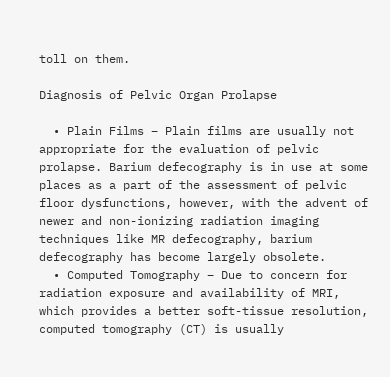toll on them.

Diagnosis of Pelvic Organ Prolapse

  • Plain Films – Plain films are usually not appropriate for the evaluation of pelvic prolapse. Barium defecography is in use at some places as a part of the assessment of pelvic floor dysfunctions, however, with the advent of newer and non-ionizing radiation imaging techniques like MR defecography, barium defecography has become largely obsolete.
  • Computed Tomography – Due to concern for radiation exposure and availability of MRI, which provides a better soft-tissue resolution, computed tomography (CT) is usually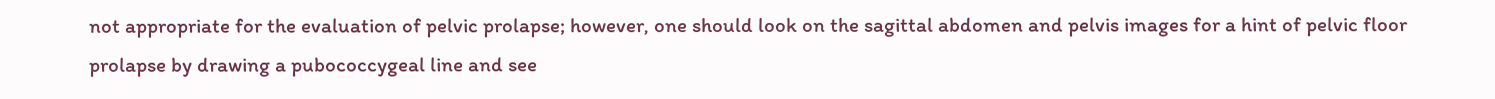not appropriate for the evaluation of pelvic prolapse; however, one should look on the sagittal abdomen and pelvis images for a hint of pelvic floor prolapse by drawing a pubococcygeal line and see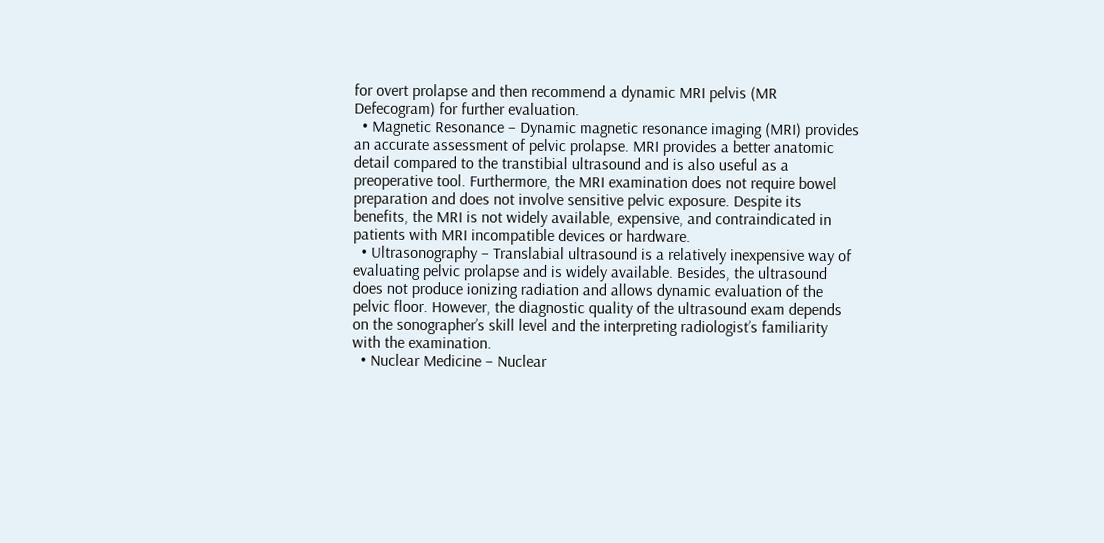for overt prolapse and then recommend a dynamic MRI pelvis (MR Defecogram) for further evaluation.
  • Magnetic Resonance – Dynamic magnetic resonance imaging (MRI) provides an accurate assessment of pelvic prolapse. MRI provides a better anatomic detail compared to the transtibial ultrasound and is also useful as a preoperative tool. Furthermore, the MRI examination does not require bowel preparation and does not involve sensitive pelvic exposure. Despite its benefits, the MRI is not widely available, expensive, and contraindicated in patients with MRI incompatible devices or hardware.
  • Ultrasonography – Translabial ultrasound is a relatively inexpensive way of evaluating pelvic prolapse and is widely available. Besides, the ultrasound does not produce ionizing radiation and allows dynamic evaluation of the pelvic floor. However, the diagnostic quality of the ultrasound exam depends on the sonographer’s skill level and the interpreting radiologist’s familiarity with the examination.
  • Nuclear Medicine – Nuclear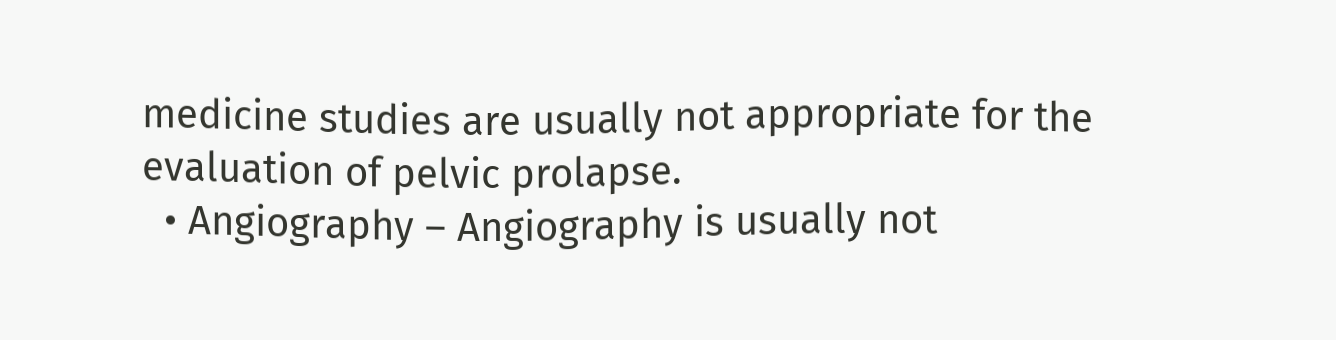medicine studies are usually not appropriate for the evaluation of pelvic prolapse.
  • Angiography – Angiography is usually not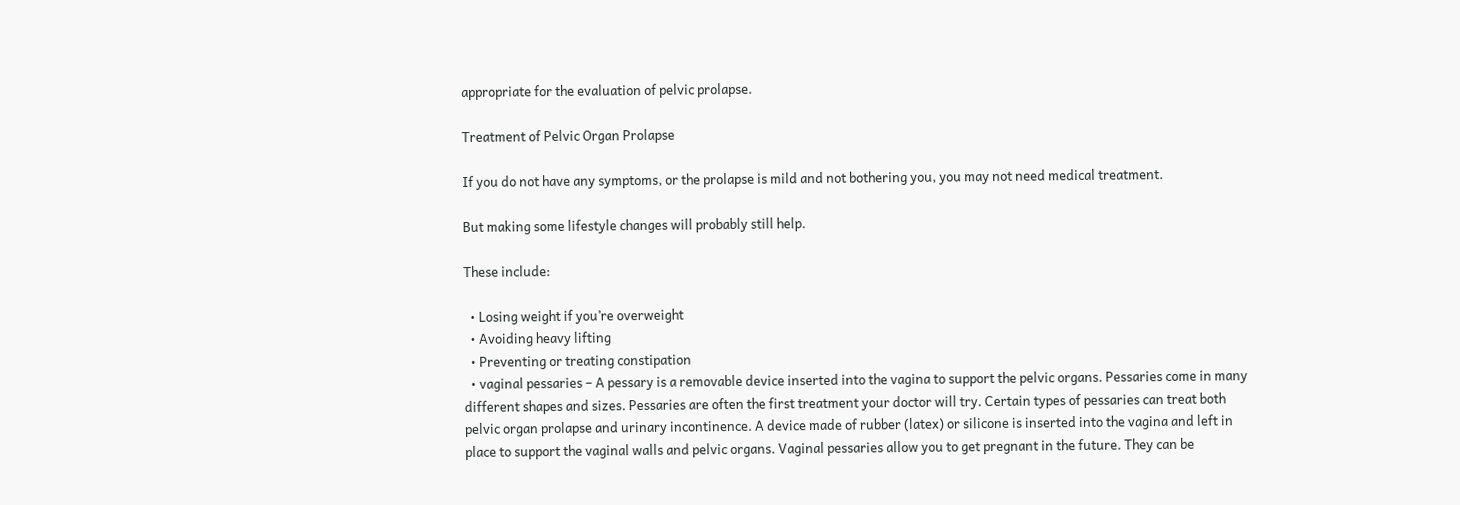appropriate for the evaluation of pelvic prolapse.

Treatment of Pelvic Organ Prolapse

If you do not have any symptoms, or the prolapse is mild and not bothering you, you may not need medical treatment.

But making some lifestyle changes will probably still help.

These include:

  • Losing weight if you’re overweight
  • Avoiding heavy lifting
  • Preventing or treating constipation
  • vaginal pessaries – A pessary is a removable device inserted into the vagina to support the pelvic organs. Pessaries come in many different shapes and sizes. Pessaries are often the first treatment your doctor will try. Certain types of pessaries can treat both pelvic organ prolapse and urinary incontinence. A device made of rubber (latex) or silicone is inserted into the vagina and left in place to support the vaginal walls and pelvic organs. Vaginal pessaries allow you to get pregnant in the future. They can be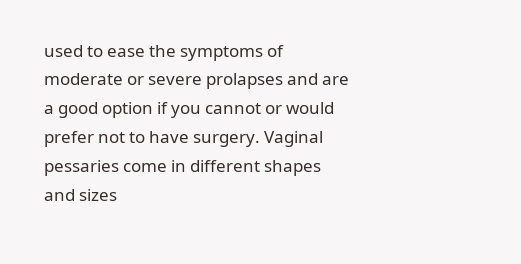used to ease the symptoms of moderate or severe prolapses and are a good option if you cannot or would prefer not to have surgery. Vaginal pessaries come in different shapes and sizes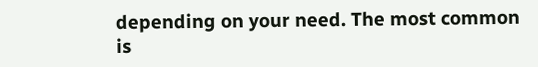depending on your need. The most common is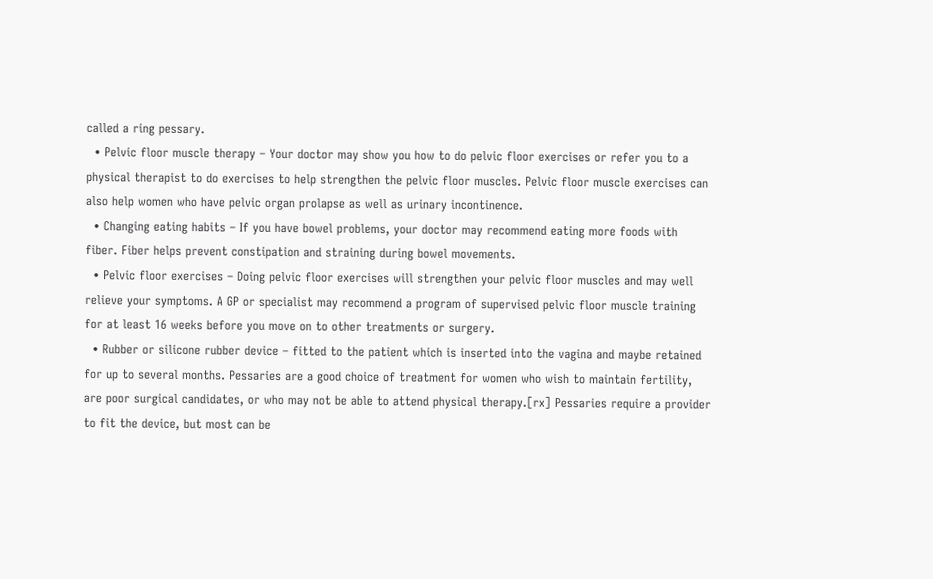called a ring pessary.
  • Pelvic floor muscle therapy – Your doctor may show you how to do pelvic floor exercises or refer you to a physical therapist to do exercises to help strengthen the pelvic floor muscles. Pelvic floor muscle exercises can also help women who have pelvic organ prolapse as well as urinary incontinence.
  • Changing eating habits – If you have bowel problems, your doctor may recommend eating more foods with fiber. Fiber helps prevent constipation and straining during bowel movements.
  • Pelvic floor exercises – Doing pelvic floor exercises will strengthen your pelvic floor muscles and may well relieve your symptoms. A GP or specialist may recommend a program of supervised pelvic floor muscle training for at least 16 weeks before you move on to other treatments or surgery.
  • Rubber or silicone rubber device – fitted to the patient which is inserted into the vagina and maybe retained for up to several months. Pessaries are a good choice of treatment for women who wish to maintain fertility, are poor surgical candidates, or who may not be able to attend physical therapy.[rx] Pessaries require a provider to fit the device, but most can be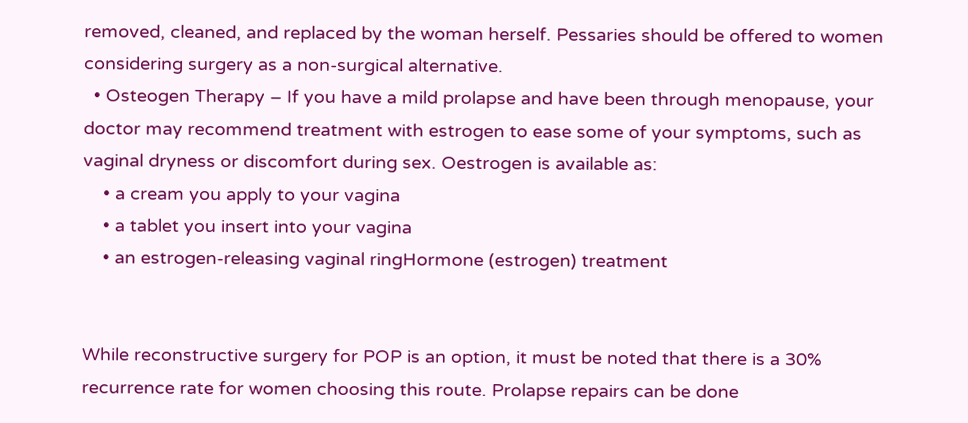removed, cleaned, and replaced by the woman herself. Pessaries should be offered to women considering surgery as a non-surgical alternative.
  • Osteogen Therapy – If you have a mild prolapse and have been through menopause, your doctor may recommend treatment with estrogen to ease some of your symptoms, such as vaginal dryness or discomfort during sex. Oestrogen is available as:
    • a cream you apply to your vagina
    • a tablet you insert into your vagina
    • an estrogen-releasing vaginal ringHormone (estrogen) treatment


While reconstructive surgery for POP is an option, it must be noted that there is a 30% recurrence rate for women choosing this route. Prolapse repairs can be done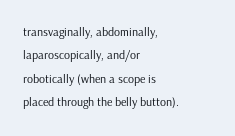transvaginally, abdominally, laparoscopically, and/or robotically (when a scope is placed through the belly button).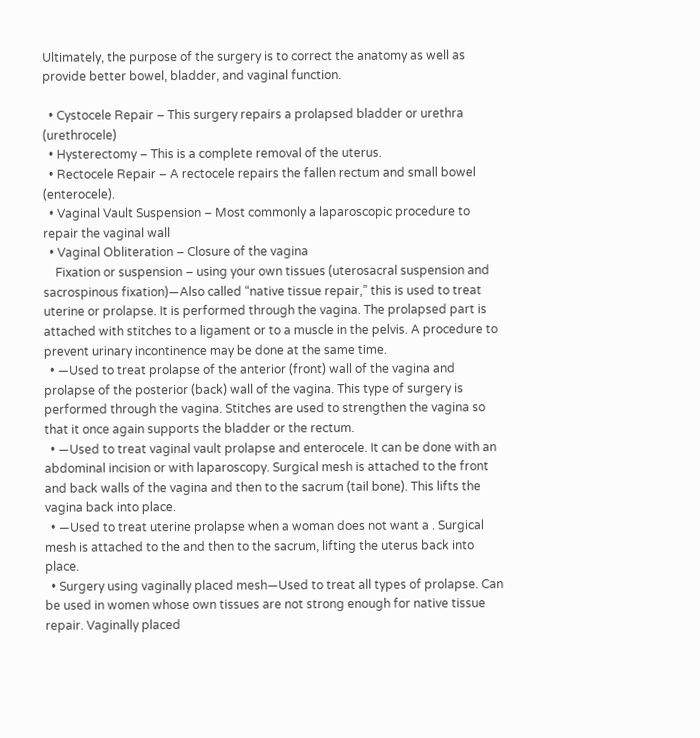Ultimately, the purpose of the surgery is to correct the anatomy as well as provide better bowel, bladder, and vaginal function.

  • Cystocele Repair – This surgery repairs a prolapsed bladder or urethra (urethrocele)
  • Hysterectomy – This is a complete removal of the uterus.
  • Rectocele Repair – A rectocele repairs the fallen rectum and small bowel (enterocele).
  • Vaginal Vault Suspension – Most commonly a laparoscopic procedure to repair the vaginal wall
  • Vaginal Obliteration – Closure of the vagina
    Fixation or suspension – using your own tissues (uterosacral suspension and sacrospinous fixation)—Also called “native tissue repair,” this is used to treat uterine or prolapse. It is performed through the vagina. The prolapsed part is attached with stitches to a ligament or to a muscle in the pelvis. A procedure to prevent urinary incontinence may be done at the same time.
  • —Used to treat prolapse of the anterior (front) wall of the vagina and prolapse of the posterior (back) wall of the vagina. This type of surgery is performed through the vagina. Stitches are used to strengthen the vagina so that it once again supports the bladder or the rectum.
  • —Used to treat vaginal vault prolapse and enterocele. It can be done with an abdominal incision or with laparoscopy. Surgical mesh is attached to the front and back walls of the vagina and then to the sacrum (tail bone). This lifts the vagina back into place.
  • —Used to treat uterine prolapse when a woman does not want a . Surgical mesh is attached to the and then to the sacrum, lifting the uterus back into place.
  • Surgery using vaginally placed mesh—Used to treat all types of prolapse. Can be used in women whose own tissues are not strong enough for native tissue repair. Vaginally placed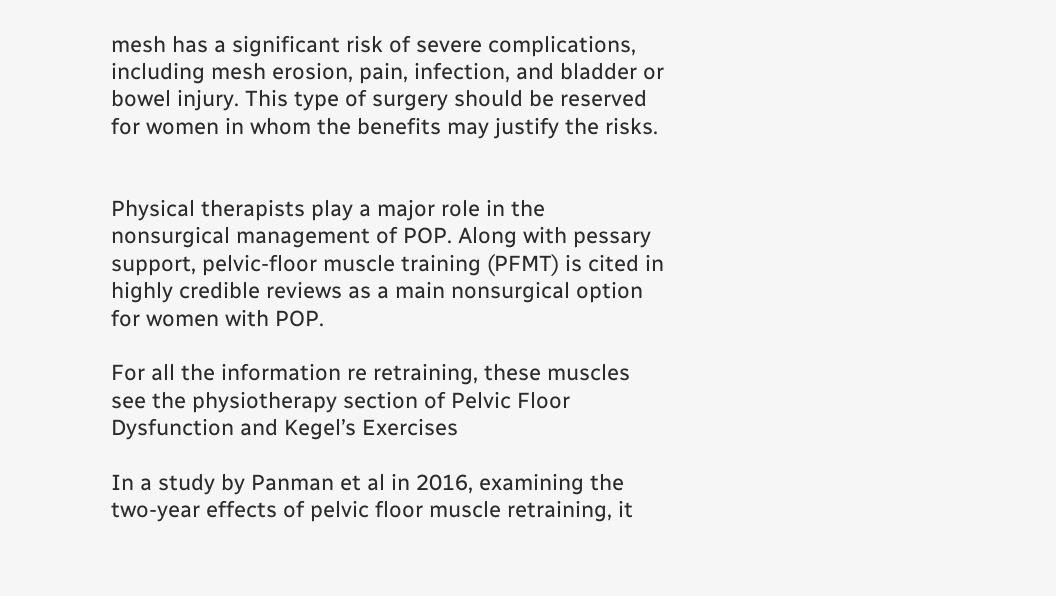mesh has a significant risk of severe complications, including mesh erosion, pain, infection, and bladder or bowel injury. This type of surgery should be reserved for women in whom the benefits may justify the risks.


Physical therapists play a major role in the nonsurgical management of POP. Along with pessary support, pelvic-floor muscle training (PFMT) is cited in highly credible reviews as a main nonsurgical option for women with POP.

For all the information re retraining, these muscles see the physiotherapy section of Pelvic Floor Dysfunction and Kegel’s Exercises

In a study by Panman et al in 2016, examining the two-year effects of pelvic floor muscle retraining, it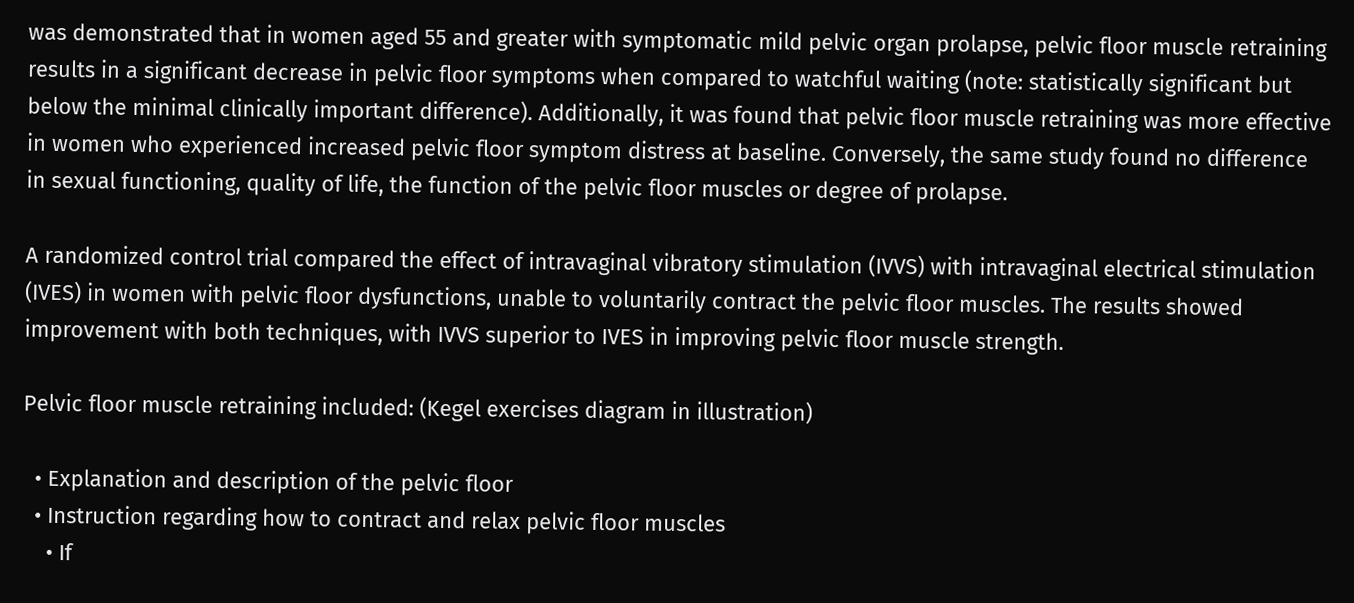was demonstrated that in women aged 55 and greater with symptomatic mild pelvic organ prolapse, pelvic floor muscle retraining results in a significant decrease in pelvic floor symptoms when compared to watchful waiting (note: statistically significant but below the minimal clinically important difference). Additionally, it was found that pelvic floor muscle retraining was more effective in women who experienced increased pelvic floor symptom distress at baseline. Conversely, the same study found no difference in sexual functioning, quality of life, the function of the pelvic floor muscles or degree of prolapse.

A randomized control trial compared the effect of intravaginal vibratory stimulation (IVVS) with intravaginal electrical stimulation (IVES) in women with pelvic floor dysfunctions, unable to voluntarily contract the pelvic floor muscles. The results showed improvement with both techniques, with IVVS superior to IVES in improving pelvic floor muscle strength.

Pelvic floor muscle retraining included: (Kegel exercises diagram in illustration)

  • Explanation and description of the pelvic floor
  • Instruction regarding how to contract and relax pelvic floor muscles
    • If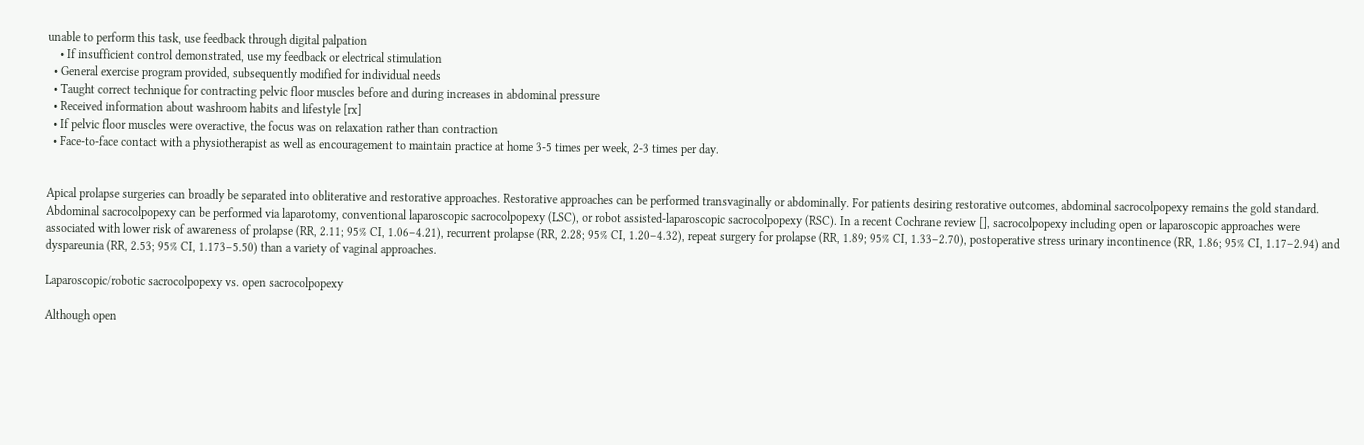unable to perform this task, use feedback through digital palpation
    • If insufficient control demonstrated, use my feedback or electrical stimulation
  • General exercise program provided, subsequently modified for individual needs
  • Taught correct technique for contracting pelvic floor muscles before and during increases in abdominal pressure
  • Received information about washroom habits and lifestyle [rx]
  • If pelvic floor muscles were overactive, the focus was on relaxation rather than contraction
  • Face-to-face contact with a physiotherapist as well as encouragement to maintain practice at home 3-5 times per week, 2-3 times per day.


Apical prolapse surgeries can broadly be separated into obliterative and restorative approaches. Restorative approaches can be performed transvaginally or abdominally. For patients desiring restorative outcomes, abdominal sacrocolpopexy remains the gold standard. Abdominal sacrocolpopexy can be performed via laparotomy, conventional laparoscopic sacrocolpopexy (LSC), or robot assisted-laparoscopic sacrocolpopexy (RSC). In a recent Cochrane review [], sacrocolpopexy including open or laparoscopic approaches were associated with lower risk of awareness of prolapse (RR, 2.11; 95% CI, 1.06–4.21), recurrent prolapse (RR, 2.28; 95% CI, 1.20–4.32), repeat surgery for prolapse (RR, 1.89; 95% CI, 1.33–2.70), postoperative stress urinary incontinence (RR, 1.86; 95% CI, 1.17–2.94) and dyspareunia (RR, 2.53; 95% CI, 1.173–5.50) than a variety of vaginal approaches.

Laparoscopic/robotic sacrocolpopexy vs. open sacrocolpopexy

Although open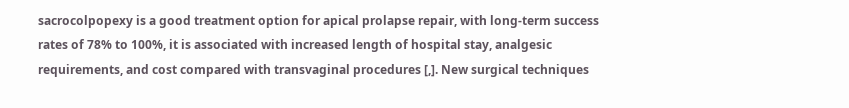sacrocolpopexy is a good treatment option for apical prolapse repair, with long-term success rates of 78% to 100%, it is associated with increased length of hospital stay, analgesic requirements, and cost compared with transvaginal procedures [,]. New surgical techniques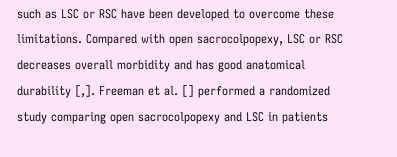such as LSC or RSC have been developed to overcome these limitations. Compared with open sacrocolpopexy, LSC or RSC decreases overall morbidity and has good anatomical durability [,]. Freeman et al. [] performed a randomized study comparing open sacrocolpopexy and LSC in patients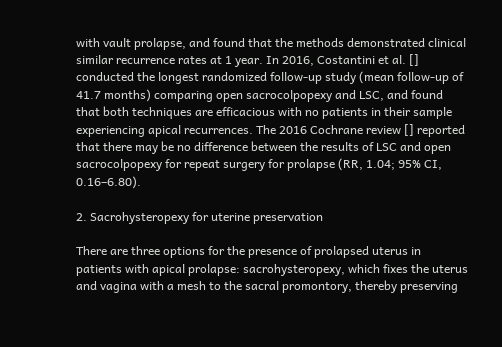with vault prolapse, and found that the methods demonstrated clinical similar recurrence rates at 1 year. In 2016, Costantini et al. [] conducted the longest randomized follow-up study (mean follow-up of 41.7 months) comparing open sacrocolpopexy and LSC, and found that both techniques are efficacious with no patients in their sample experiencing apical recurrences. The 2016 Cochrane review [] reported that there may be no difference between the results of LSC and open sacrocolpopexy for repeat surgery for prolapse (RR, 1.04; 95% CI, 0.16–6.80).

2. Sacrohysteropexy for uterine preservation

There are three options for the presence of prolapsed uterus in patients with apical prolapse: sacrohysteropexy, which fixes the uterus and vagina with a mesh to the sacral promontory, thereby preserving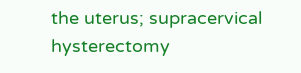the uterus; supracervical hysterectomy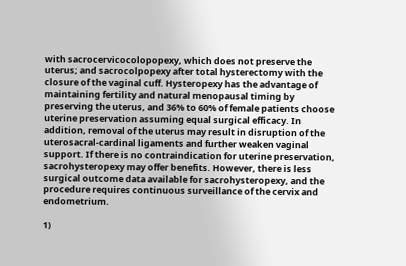with sacrocervicocolopopexy, which does not preserve the uterus; and sacrocolpopexy after total hysterectomy with the closure of the vaginal cuff. Hysteropexy has the advantage of maintaining fertility and natural menopausal timing by preserving the uterus, and 36% to 60% of female patients choose uterine preservation assuming equal surgical efficacy. In addition, removal of the uterus may result in disruption of the uterosacral-cardinal ligaments and further weaken vaginal support. If there is no contraindication for uterine preservation, sacrohysteropexy may offer benefits. However, there is less surgical outcome data available for sacrohysteropexy, and the procedure requires continuous surveillance of the cervix and endometrium.

1)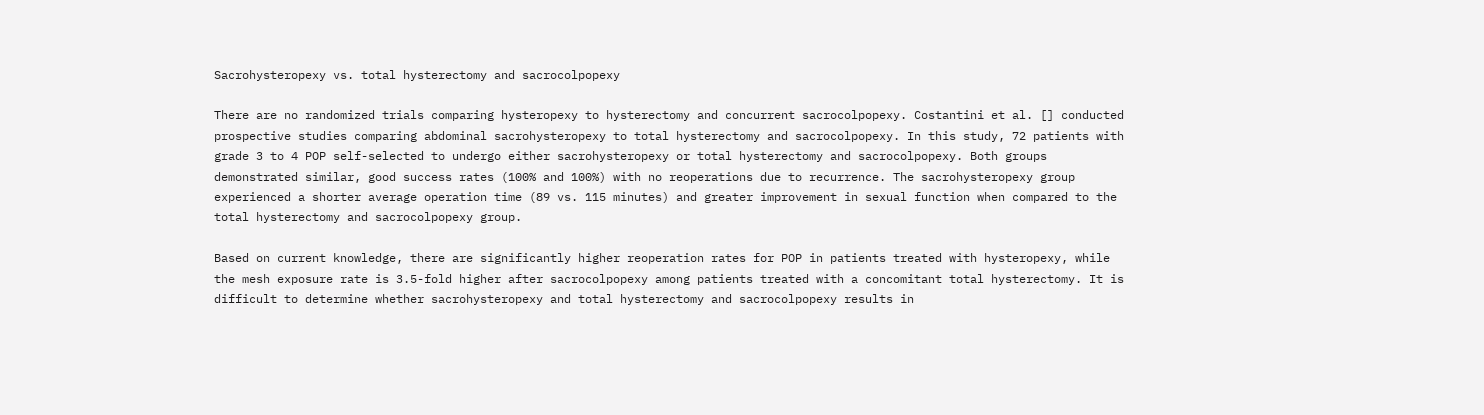Sacrohysteropexy vs. total hysterectomy and sacrocolpopexy

There are no randomized trials comparing hysteropexy to hysterectomy and concurrent sacrocolpopexy. Costantini et al. [] conducted prospective studies comparing abdominal sacrohysteropexy to total hysterectomy and sacrocolpopexy. In this study, 72 patients with grade 3 to 4 POP self-selected to undergo either sacrohysteropexy or total hysterectomy and sacrocolpopexy. Both groups demonstrated similar, good success rates (100% and 100%) with no reoperations due to recurrence. The sacrohysteropexy group experienced a shorter average operation time (89 vs. 115 minutes) and greater improvement in sexual function when compared to the total hysterectomy and sacrocolpopexy group.

Based on current knowledge, there are significantly higher reoperation rates for POP in patients treated with hysteropexy, while the mesh exposure rate is 3.5-fold higher after sacrocolpopexy among patients treated with a concomitant total hysterectomy. It is difficult to determine whether sacrohysteropexy and total hysterectomy and sacrocolpopexy results in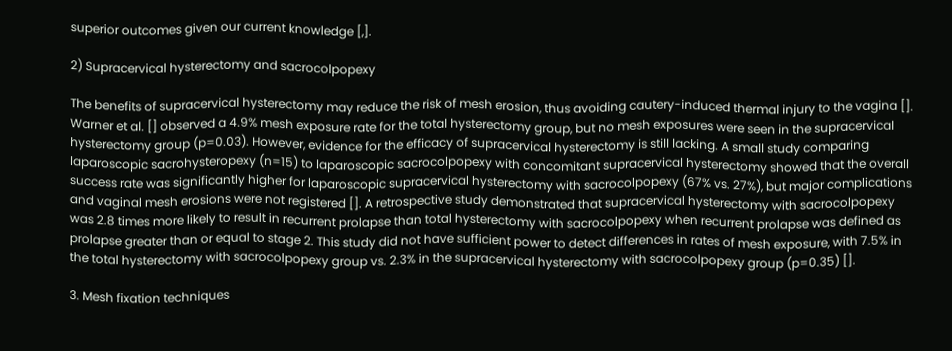superior outcomes given our current knowledge [,].

2) Supracervical hysterectomy and sacrocolpopexy

The benefits of supracervical hysterectomy may reduce the risk of mesh erosion, thus avoiding cautery-induced thermal injury to the vagina []. Warner et al. [] observed a 4.9% mesh exposure rate for the total hysterectomy group, but no mesh exposures were seen in the supracervical hysterectomy group (p=0.03). However, evidence for the efficacy of supracervical hysterectomy is still lacking. A small study comparing laparoscopic sacrohysteropexy (n=15) to laparoscopic sacrocolpopexy with concomitant supracervical hysterectomy showed that the overall success rate was significantly higher for laparoscopic supracervical hysterectomy with sacrocolpopexy (67% vs. 27%), but major complications and vaginal mesh erosions were not registered []. A retrospective study demonstrated that supracervical hysterectomy with sacrocolpopexy was 2.8 times more likely to result in recurrent prolapse than total hysterectomy with sacrocolpopexy when recurrent prolapse was defined as prolapse greater than or equal to stage 2. This study did not have sufficient power to detect differences in rates of mesh exposure, with 7.5% in the total hysterectomy with sacrocolpopexy group vs. 2.3% in the supracervical hysterectomy with sacrocolpopexy group (p=0.35) [].

3. Mesh fixation techniques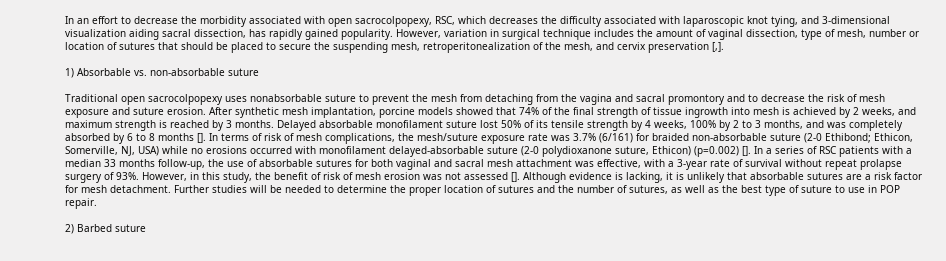In an effort to decrease the morbidity associated with open sacrocolpopexy, RSC, which decreases the difficulty associated with laparoscopic knot tying, and 3-dimensional visualization aiding sacral dissection, has rapidly gained popularity. However, variation in surgical technique includes the amount of vaginal dissection, type of mesh, number or location of sutures that should be placed to secure the suspending mesh, retroperitonealization of the mesh, and cervix preservation [,].

1) Absorbable vs. non-absorbable suture

Traditional open sacrocolpopexy uses nonabsorbable suture to prevent the mesh from detaching from the vagina and sacral promontory and to decrease the risk of mesh exposure and suture erosion. After synthetic mesh implantation, porcine models showed that 74% of the final strength of tissue ingrowth into mesh is achieved by 2 weeks, and maximum strength is reached by 3 months. Delayed absorbable monofilament suture lost 50% of its tensile strength by 4 weeks, 100% by 2 to 3 months, and was completely absorbed by 6 to 8 months []. In terms of risk of mesh complications, the mesh/suture exposure rate was 3.7% (6/161) for braided non-absorbable suture (2-0 Ethibond; Ethicon, Somerville, NJ, USA) while no erosions occurred with monofilament delayed-absorbable suture (2-0 polydioxanone suture, Ethicon) (p=0.002) []. In a series of RSC patients with a median 33 months follow-up, the use of absorbable sutures for both vaginal and sacral mesh attachment was effective, with a 3-year rate of survival without repeat prolapse surgery of 93%. However, in this study, the benefit of risk of mesh erosion was not assessed []. Although evidence is lacking, it is unlikely that absorbable sutures are a risk factor for mesh detachment. Further studies will be needed to determine the proper location of sutures and the number of sutures, as well as the best type of suture to use in POP repair.

2) Barbed suture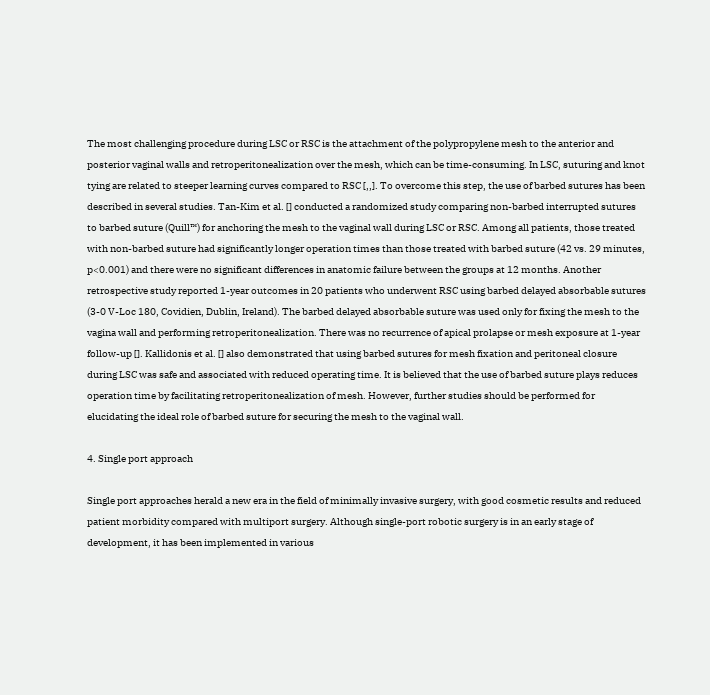The most challenging procedure during LSC or RSC is the attachment of the polypropylene mesh to the anterior and posterior vaginal walls and retroperitonealization over the mesh, which can be time-consuming. In LSC, suturing and knot tying are related to steeper learning curves compared to RSC [,,]. To overcome this step, the use of barbed sutures has been described in several studies. Tan-Kim et al. [] conducted a randomized study comparing non-barbed interrupted sutures to barbed suture (Quill™) for anchoring the mesh to the vaginal wall during LSC or RSC. Among all patients, those treated with non-barbed suture had significantly longer operation times than those treated with barbed suture (42 vs. 29 minutes, p<0.001) and there were no significant differences in anatomic failure between the groups at 12 months. Another retrospective study reported 1-year outcomes in 20 patients who underwent RSC using barbed delayed absorbable sutures (3-0 V-Loc 180, Covidien, Dublin, Ireland). The barbed delayed absorbable suture was used only for fixing the mesh to the vagina wall and performing retroperitonealization. There was no recurrence of apical prolapse or mesh exposure at 1-year follow-up []. Kallidonis et al. [] also demonstrated that using barbed sutures for mesh fixation and peritoneal closure during LSC was safe and associated with reduced operating time. It is believed that the use of barbed suture plays reduces operation time by facilitating retroperitonealization of mesh. However, further studies should be performed for elucidating the ideal role of barbed suture for securing the mesh to the vaginal wall.

4. Single port approach

Single port approaches herald a new era in the field of minimally invasive surgery, with good cosmetic results and reduced patient morbidity compared with multiport surgery. Although single-port robotic surgery is in an early stage of development, it has been implemented in various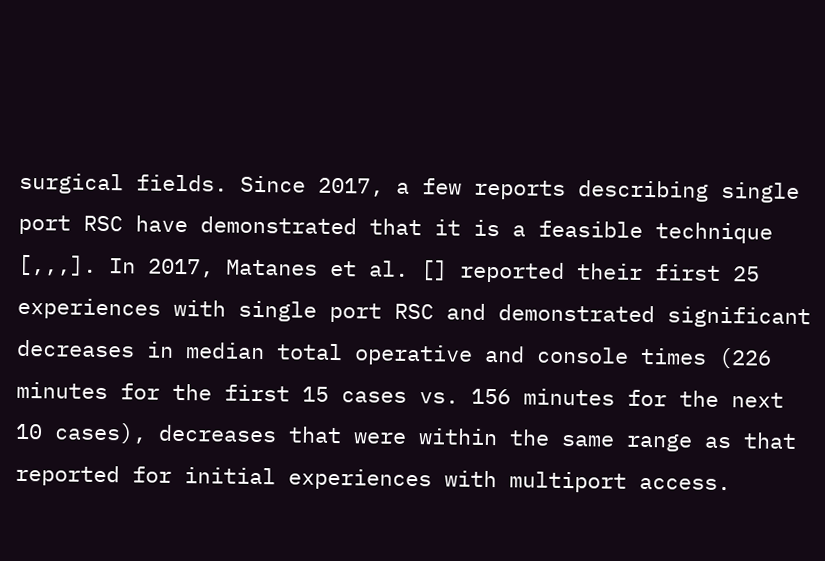surgical fields. Since 2017, a few reports describing single port RSC have demonstrated that it is a feasible technique [,,,]. In 2017, Matanes et al. [] reported their first 25 experiences with single port RSC and demonstrated significant decreases in median total operative and console times (226 minutes for the first 15 cases vs. 156 minutes for the next 10 cases), decreases that were within the same range as that reported for initial experiences with multiport access.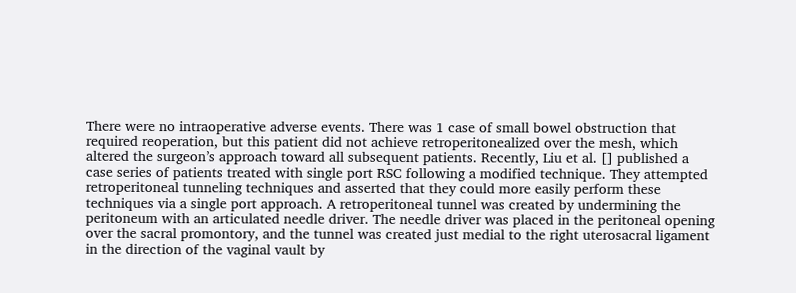There were no intraoperative adverse events. There was 1 case of small bowel obstruction that required reoperation, but this patient did not achieve retroperitonealized over the mesh, which altered the surgeon’s approach toward all subsequent patients. Recently, Liu et al. [] published a case series of patients treated with single port RSC following a modified technique. They attempted retroperitoneal tunneling techniques and asserted that they could more easily perform these techniques via a single port approach. A retroperitoneal tunnel was created by undermining the peritoneum with an articulated needle driver. The needle driver was placed in the peritoneal opening over the sacral promontory, and the tunnel was created just medial to the right uterosacral ligament in the direction of the vaginal vault by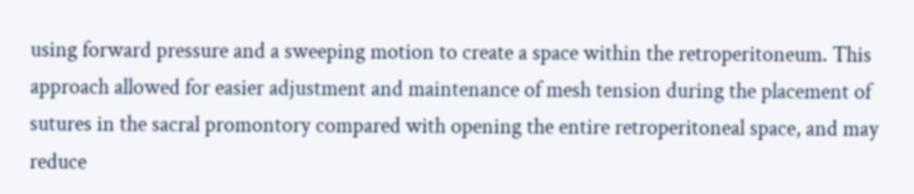using forward pressure and a sweeping motion to create a space within the retroperitoneum. This approach allowed for easier adjustment and maintenance of mesh tension during the placement of sutures in the sacral promontory compared with opening the entire retroperitoneal space, and may reduce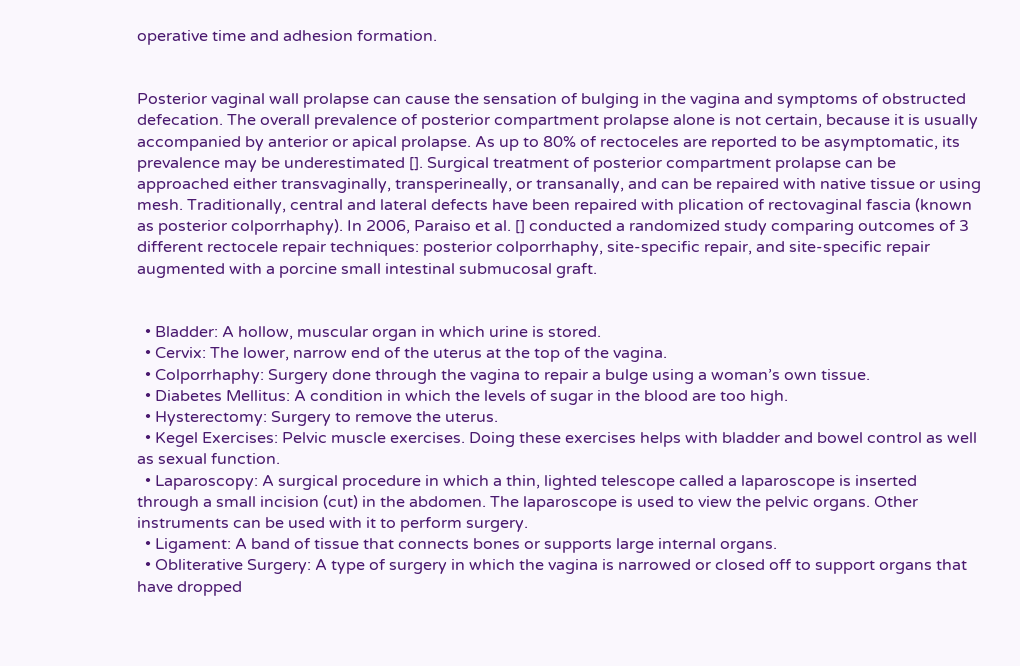operative time and adhesion formation.


Posterior vaginal wall prolapse can cause the sensation of bulging in the vagina and symptoms of obstructed defecation. The overall prevalence of posterior compartment prolapse alone is not certain, because it is usually accompanied by anterior or apical prolapse. As up to 80% of rectoceles are reported to be asymptomatic, its prevalence may be underestimated []. Surgical treatment of posterior compartment prolapse can be approached either transvaginally, transperineally, or transanally, and can be repaired with native tissue or using mesh. Traditionally, central and lateral defects have been repaired with plication of rectovaginal fascia (known as posterior colporrhaphy). In 2006, Paraiso et al. [] conducted a randomized study comparing outcomes of 3 different rectocele repair techniques: posterior colporrhaphy, site-specific repair, and site-specific repair augmented with a porcine small intestinal submucosal graft.


  • Bladder: A hollow, muscular organ in which urine is stored.
  • Cervix: The lower, narrow end of the uterus at the top of the vagina.
  • Colporrhaphy: Surgery done through the vagina to repair a bulge using a woman’s own tissue.
  • Diabetes Mellitus: A condition in which the levels of sugar in the blood are too high.
  • Hysterectomy: Surgery to remove the uterus.
  • Kegel Exercises: Pelvic muscle exercises. Doing these exercises helps with bladder and bowel control as well as sexual function.
  • Laparoscopy: A surgical procedure in which a thin, lighted telescope called a laparoscope is inserted through a small incision (cut) in the abdomen. The laparoscope is used to view the pelvic organs. Other instruments can be used with it to perform surgery.
  • Ligament: A band of tissue that connects bones or supports large internal organs.
  • Obliterative Surgery: A type of surgery in which the vagina is narrowed or closed off to support organs that have dropped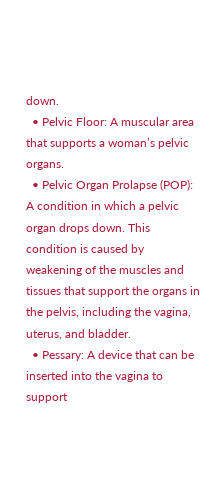down.
  • Pelvic Floor: A muscular area that supports a woman’s pelvic organs.
  • Pelvic Organ Prolapse (POP): A condition in which a pelvic organ drops down. This condition is caused by weakening of the muscles and tissues that support the organs in the pelvis, including the vagina, uterus, and bladder.
  • Pessary: A device that can be inserted into the vagina to support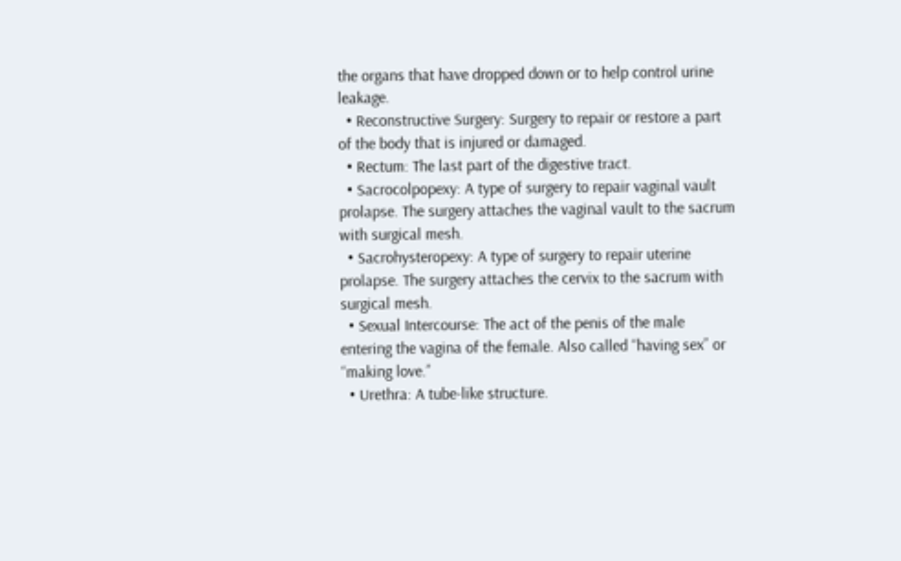the organs that have dropped down or to help control urine leakage.
  • Reconstructive Surgery: Surgery to repair or restore a part of the body that is injured or damaged.
  • Rectum: The last part of the digestive tract.
  • Sacrocolpopexy: A type of surgery to repair vaginal vault prolapse. The surgery attaches the vaginal vault to the sacrum with surgical mesh.
  • Sacrohysteropexy: A type of surgery to repair uterine prolapse. The surgery attaches the cervix to the sacrum with surgical mesh.
  • Sexual Intercourse: The act of the penis of the male entering the vagina of the female. Also called “having sex” or “making love.”
  • Urethra: A tube-like structure.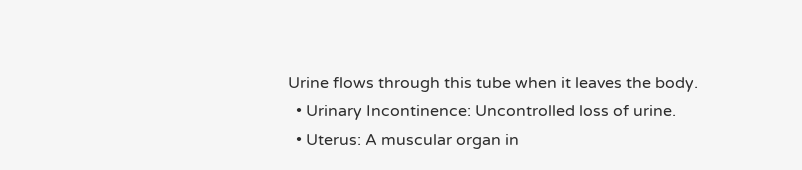Urine flows through this tube when it leaves the body.
  • Urinary Incontinence: Uncontrolled loss of urine.
  • Uterus: A muscular organ in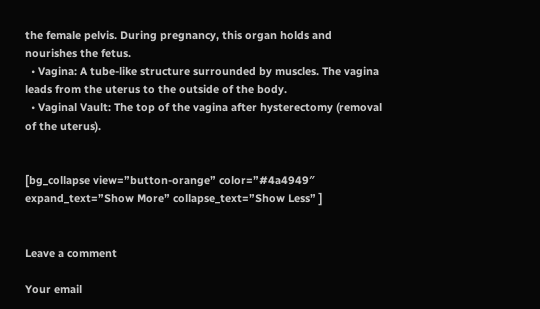the female pelvis. During pregnancy, this organ holds and nourishes the fetus.
  • Vagina: A tube-like structure surrounded by muscles. The vagina leads from the uterus to the outside of the body.
  • Vaginal Vault: The top of the vagina after hysterectomy (removal of the uterus).


[bg_collapse view=”button-orange” color=”#4a4949″ expand_text=”Show More” collapse_text=”Show Less” ]


Leave a comment

Your email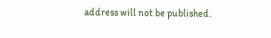address will not be published.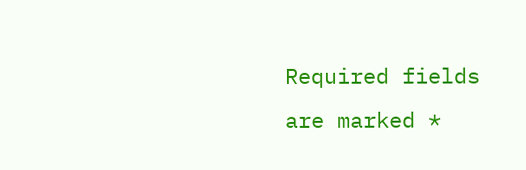Required fields are marked *